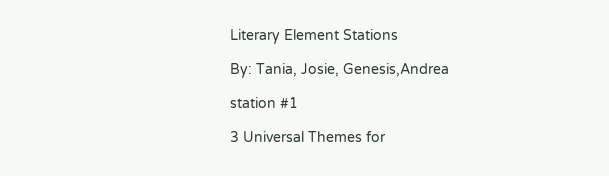Literary Element Stations

By: Tania, Josie, Genesis,Andrea

station #1

3 Universal Themes for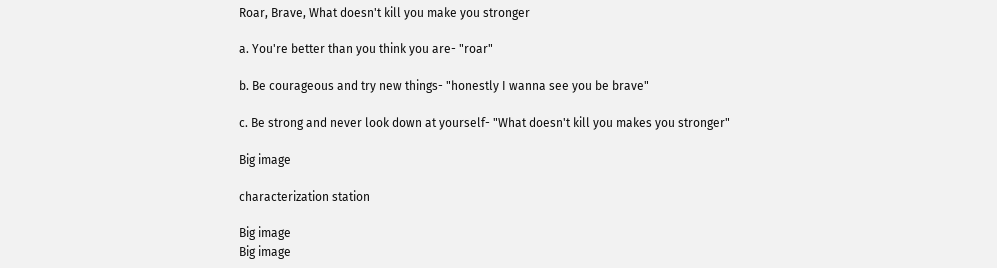Roar, Brave, What doesn't kill you make you stronger

a. You're better than you think you are- "roar"

b. Be courageous and try new things- "honestly I wanna see you be brave"

c. Be strong and never look down at yourself- "What doesn't kill you makes you stronger"

Big image

characterization station

Big image
Big image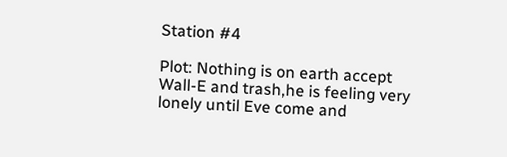Station #4

Plot: Nothing is on earth accept Wall-E and trash,he is feeling very lonely until Eve come and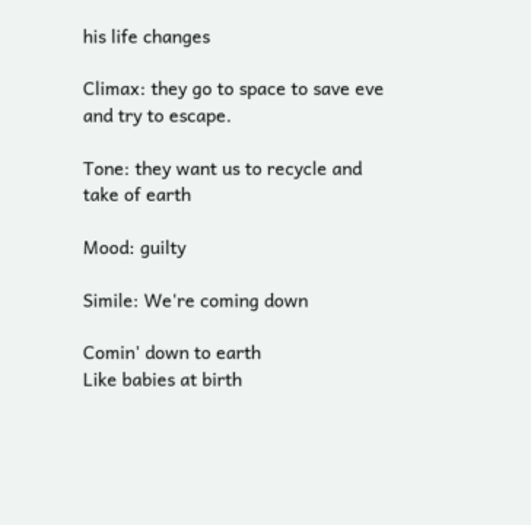his life changes

Climax: they go to space to save eve and try to escape.

Tone: they want us to recycle and take of earth

Mood: guilty

Simile: We're coming down

Comin' down to earth
Like babies at birth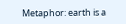Metaphor: earth is a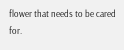flower that needs to be cared for.